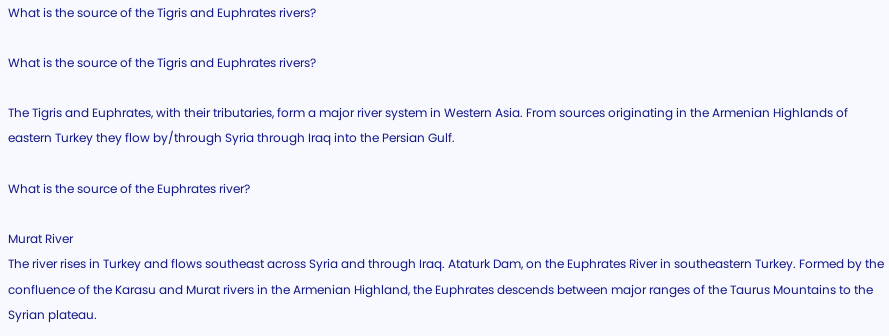What is the source of the Tigris and Euphrates rivers?

What is the source of the Tigris and Euphrates rivers?

The Tigris and Euphrates, with their tributaries, form a major river system in Western Asia. From sources originating in the Armenian Highlands of eastern Turkey they flow by/through Syria through Iraq into the Persian Gulf.

What is the source of the Euphrates river?

Murat River
The river rises in Turkey and flows southeast across Syria and through Iraq. Ataturk Dam, on the Euphrates River in southeastern Turkey. Formed by the confluence of the Karasu and Murat rivers in the Armenian Highland, the Euphrates descends between major ranges of the Taurus Mountains to the Syrian plateau.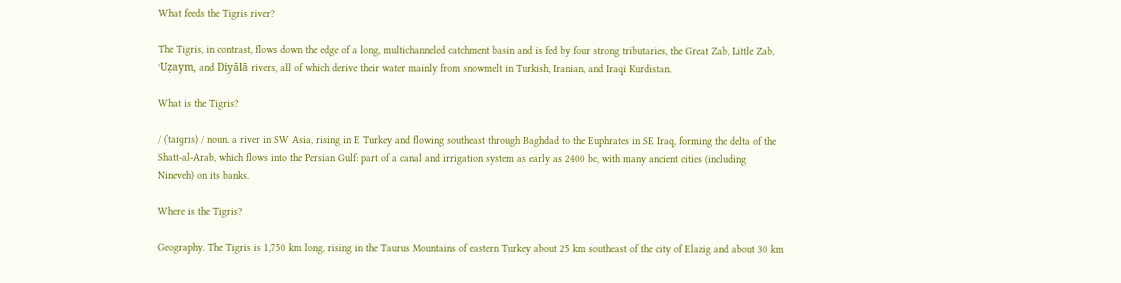What feeds the Tigris river?

The Tigris, in contrast, flows down the edge of a long, multichanneled catchment basin and is fed by four strong tributaries, the Great Zab, Little Zab, ʿUẓaym, and Diyālā rivers, all of which derive their water mainly from snowmelt in Turkish, Iranian, and Iraqi Kurdistan.

What is the Tigris?

/ (ˈtaɪɡrɪs) / noun. a river in SW Asia, rising in E Turkey and flowing southeast through Baghdad to the Euphrates in SE Iraq, forming the delta of the Shatt-al-Arab, which flows into the Persian Gulf: part of a canal and irrigation system as early as 2400 bc, with many ancient cities (including Nineveh) on its banks.

Where is the Tigris?

Geography. The Tigris is 1,750 km long, rising in the Taurus Mountains of eastern Turkey about 25 km southeast of the city of Elazig and about 30 km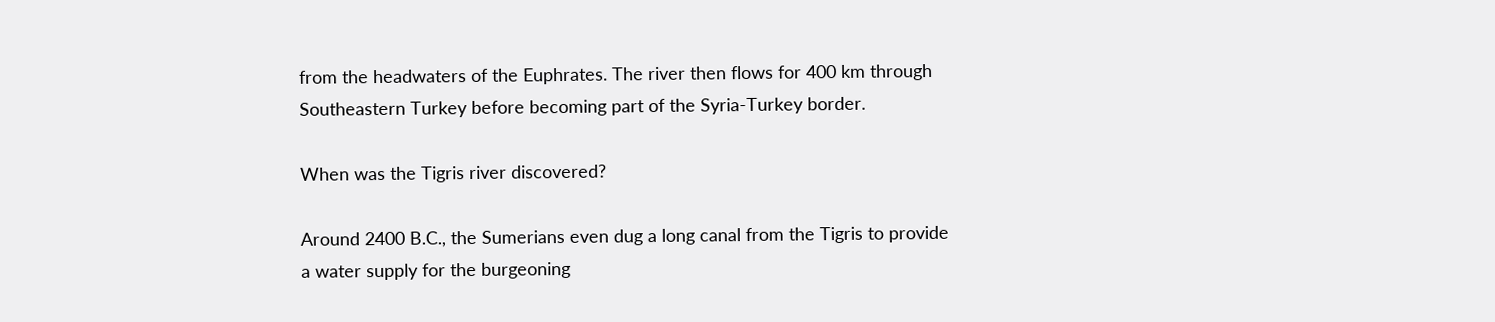from the headwaters of the Euphrates. The river then flows for 400 km through Southeastern Turkey before becoming part of the Syria-Turkey border.

When was the Tigris river discovered?

Around 2400 B.C., the Sumerians even dug a long canal from the Tigris to provide a water supply for the burgeoning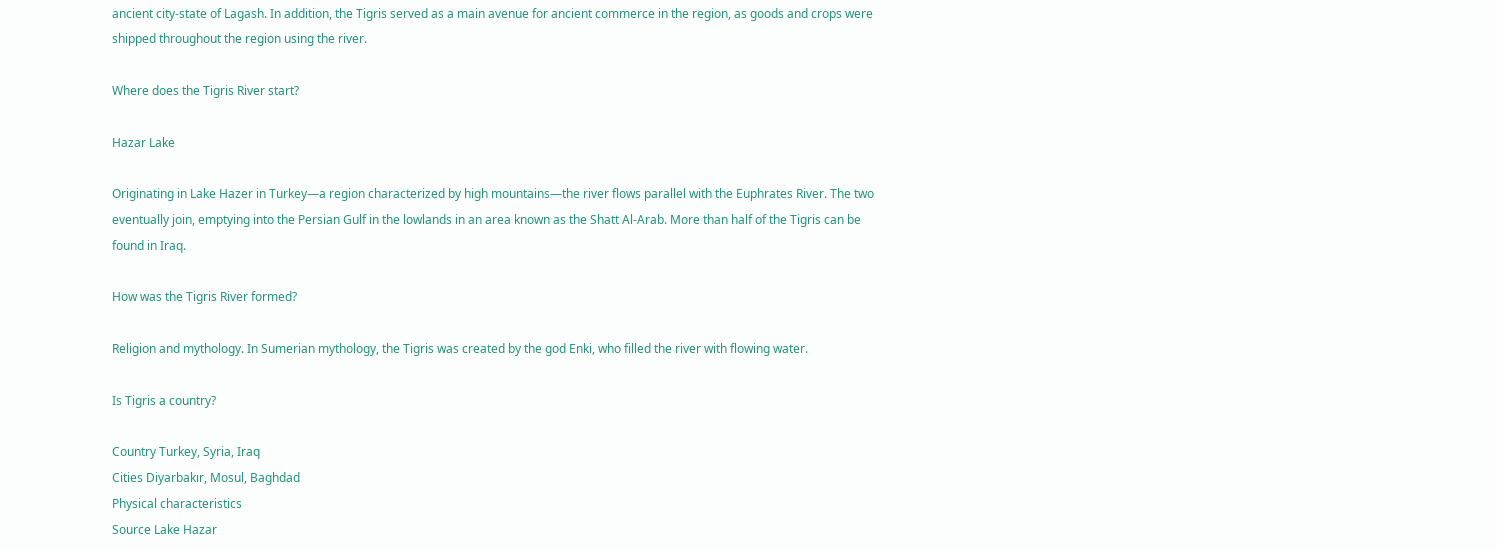ancient city-state of Lagash. In addition, the Tigris served as a main avenue for ancient commerce in the region, as goods and crops were shipped throughout the region using the river.

Where does the Tigris River start?

Hazar Lake

Originating in Lake Hazer in Turkey—a region characterized by high mountains—the river flows parallel with the Euphrates River. The two eventually join, emptying into the Persian Gulf in the lowlands in an area known as the Shatt Al-Arab. More than half of the Tigris can be found in Iraq.

How was the Tigris River formed?

Religion and mythology. In Sumerian mythology, the Tigris was created by the god Enki, who filled the river with flowing water.

Is Tigris a country?

Country Turkey, Syria, Iraq
Cities Diyarbakır, Mosul, Baghdad
Physical characteristics
Source Lake Hazar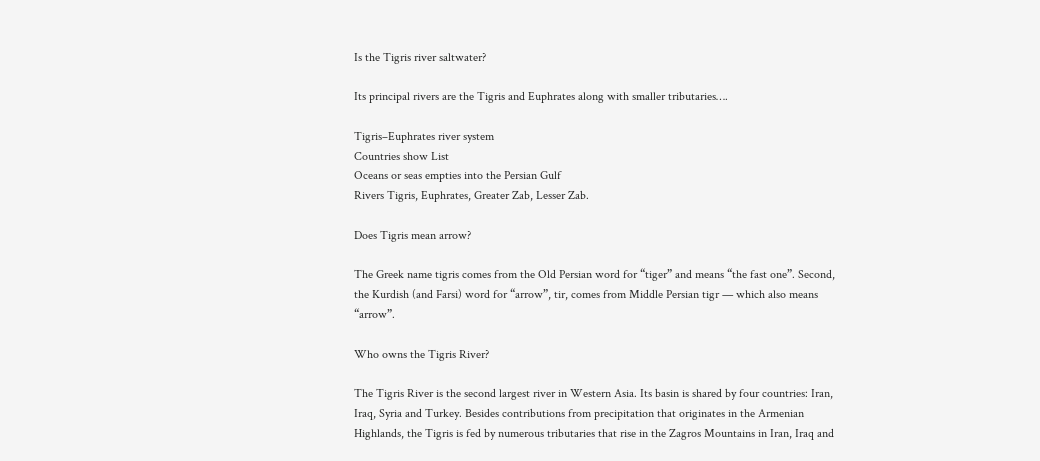Is the Tigris river saltwater?

Its principal rivers are the Tigris and Euphrates along with smaller tributaries….

Tigris–Euphrates river system
Countries show List
Oceans or seas empties into the Persian Gulf
Rivers Tigris, Euphrates, Greater Zab, Lesser Zab.

Does Tigris mean arrow?

The Greek name tigris comes from the Old Persian word for “tiger” and means “the fast one”. Second, the Kurdish (and Farsi) word for “arrow”, tir, comes from Middle Persian tigr — which also means “arrow”.

Who owns the Tigris River?

The Tigris River is the second largest river in Western Asia. Its basin is shared by four countries: Iran, Iraq, Syria and Turkey. Besides contributions from precipitation that originates in the Armenian Highlands, the Tigris is fed by numerous tributaries that rise in the Zagros Mountains in Iran, Iraq and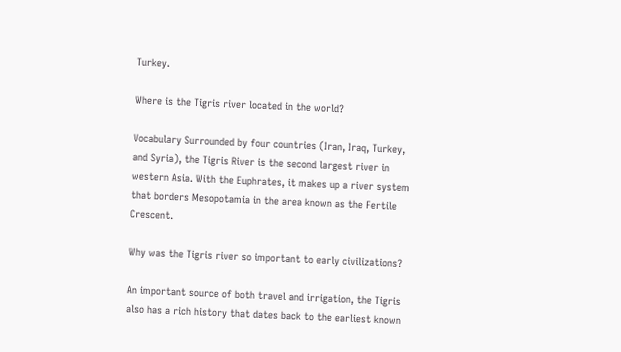Turkey.

Where is the Tigris river located in the world?

Vocabulary Surrounded by four countries (Iran, Iraq, Turkey, and Syria), the Tigris River is the second largest river in western Asia. With the Euphrates, it makes up a river system that borders Mesopotamia in the area known as the Fertile Crescent.

Why was the Tigris river so important to early civilizations?

An important source of both travel and irrigation, the Tigris also has a rich history that dates back to the earliest known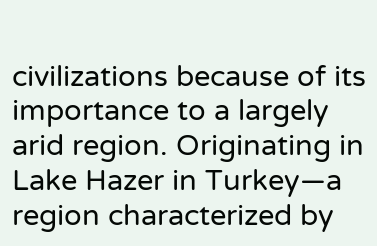civilizations because of its importance to a largely arid region. Originating in Lake Hazer in Turkey—a region characterized by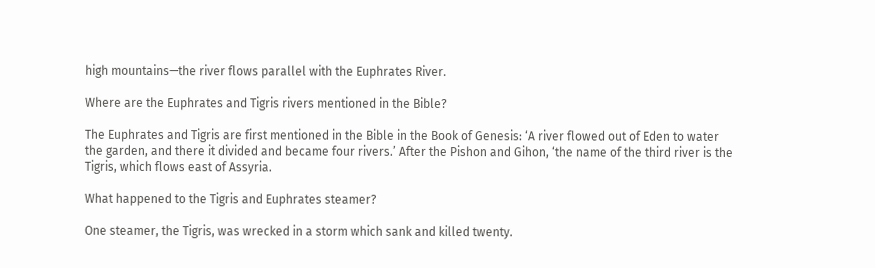high mountains—the river flows parallel with the Euphrates River.

Where are the Euphrates and Tigris rivers mentioned in the Bible?

The Euphrates and Tigris are first mentioned in the Bible in the Book of Genesis: ‘A river flowed out of Eden to water the garden, and there it divided and became four rivers.’ After the Pishon and Gihon, ‘the name of the third river is the Tigris, which flows east of Assyria.

What happened to the Tigris and Euphrates steamer?

One steamer, the Tigris, was wrecked in a storm which sank and killed twenty.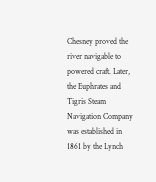Chesney proved the river navigable to powered craft. Later, the Euphrates and Tigris Steam Navigation Company was established in 1861 by the Lynch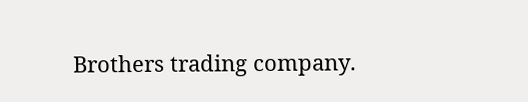Brothers trading company.